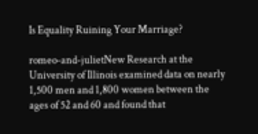Is Equality Ruining Your Marriage?

romeo-and-julietNew Research at the University of Illinois examined data on nearly 1,500 men and 1,800 women between the ages of 52 and 60 and found that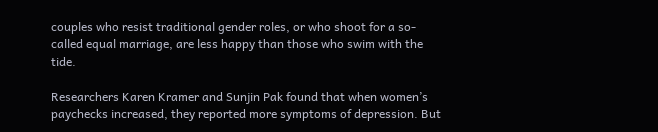couples who resist traditional gender roles, or who shoot for a so-called equal marriage, are less happy than those who swim with the tide.

Researchers Karen Kramer and Sunjin Pak found that when women’s paychecks increased, they reported more symptoms of depression. But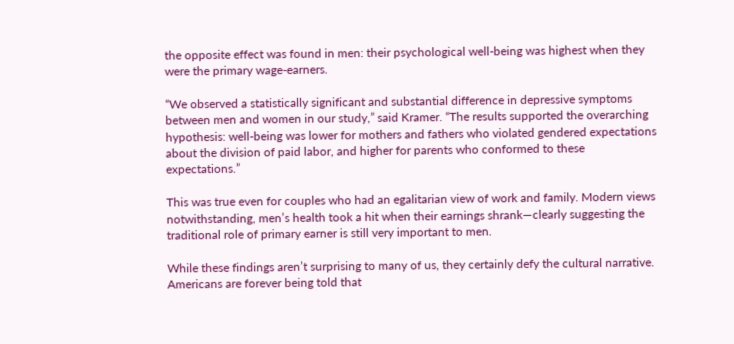the opposite effect was found in men: their psychological well-being was highest when they were the primary wage-earners.

“We observed a statistically significant and substantial difference in depressive symptoms between men and women in our study,” said Kramer. “The results supported the overarching hypothesis: well-being was lower for mothers and fathers who violated gendered expectations about the division of paid labor, and higher for parents who conformed to these expectations.”

This was true even for couples who had an egalitarian view of work and family. Modern views notwithstanding, men’s health took a hit when their earnings shrank—clearly suggesting the traditional role of primary earner is still very important to men.

While these findings aren’t surprising to many of us, they certainly defy the cultural narrative. Americans are forever being told that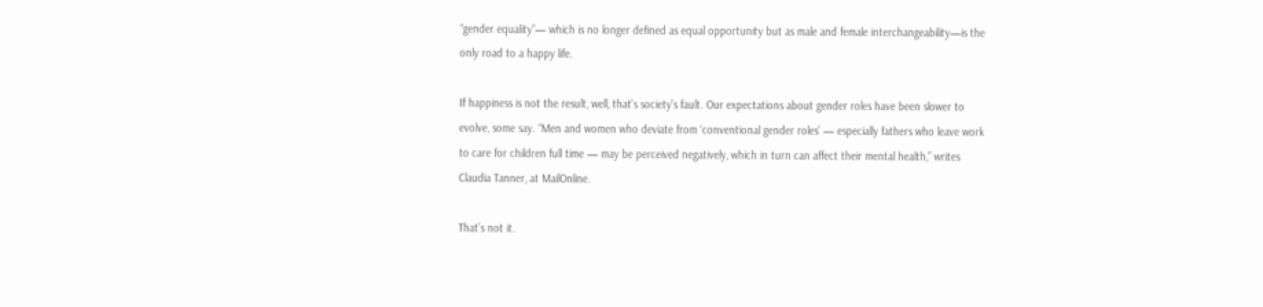“gender equality”— which is no longer defined as equal opportunity but as male and female interchangeability—is the only road to a happy life.

If happiness is not the result, well, that’s society’s fault. Our expectations about gender roles have been slower to evolve, some say. “Men and women who deviate from ‘conventional gender roles’ — especially fathers who leave work to care for children full time — may be perceived negatively, which in turn can affect their mental health,” writes Claudia Tanner, at MailOnline.

That’s not it.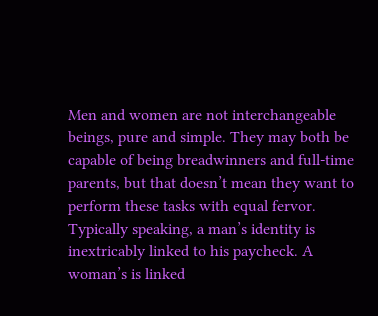Men and women are not interchangeable beings, pure and simple. They may both be capable of being breadwinners and full-time parents, but that doesn’t mean they want to perform these tasks with equal fervor. Typically speaking, a man’s identity is inextricably linked to his paycheck. A woman’s is linked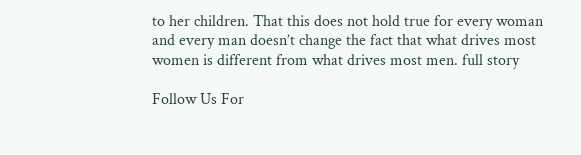to her children. That this does not hold true for every woman and every man doesn’t change the fact that what drives most women is different from what drives most men. full story

Follow Us For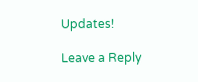Updates!

Leave a Reply